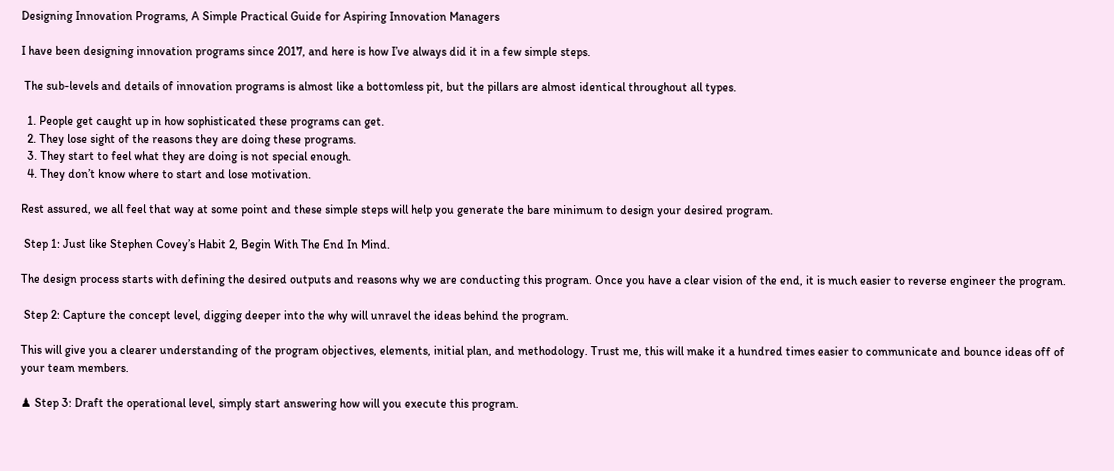Designing Innovation Programs, A Simple Practical Guide for Aspiring Innovation Managers

I have been designing innovation programs since 2017, and here is how I’ve always did it in a few simple steps.

 The sub-levels and details of innovation programs is almost like a bottomless pit, but the pillars are almost identical throughout all types.

  1. People get caught up in how sophisticated these programs can get.
  2. They lose sight of the reasons they are doing these programs.
  3. They start to feel what they are doing is not special enough.
  4. They don’t know where to start and lose motivation.

Rest assured, we all feel that way at some point and these simple steps will help you generate the bare minimum to design your desired program.

 Step 1: Just like Stephen Covey’s Habit 2, Begin With The End In Mind.

The design process starts with defining the desired outputs and reasons why we are conducting this program. Once you have a clear vision of the end, it is much easier to reverse engineer the program.

 Step 2: Capture the concept level, digging deeper into the why will unravel the ideas behind the program.

This will give you a clearer understanding of the program objectives, elements, initial plan, and methodology. Trust me, this will make it a hundred times easier to communicate and bounce ideas off of your team members.

♟ Step 3: Draft the operational level, simply start answering how will you execute this program.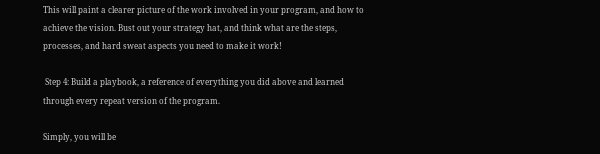This will paint a clearer picture of the work involved in your program, and how to achieve the vision. Bust out your strategy hat, and think what are the steps, processes, and hard sweat aspects you need to make it work!

 Step 4: Build a playbook, a reference of everything you did above and learned through every repeat version of the program.

Simply, you will be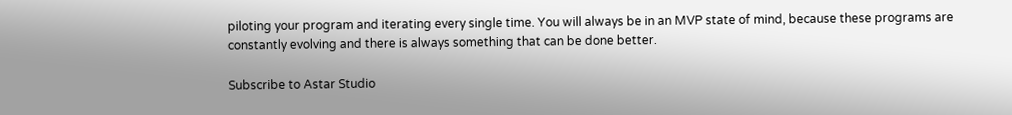piloting your program and iterating every single time. You will always be in an MVP state of mind, because these programs are constantly evolving and there is always something that can be done better.

Subscribe to Astar Studio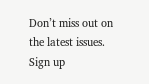Don’t miss out on the latest issues. Sign up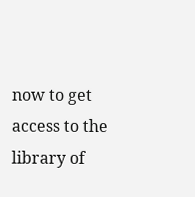now to get access to the library of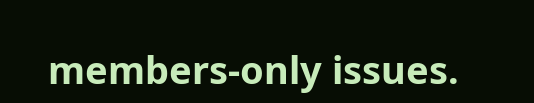members-only issues.